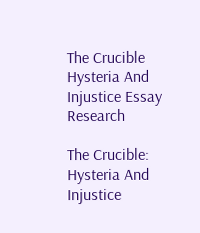The Crucible Hysteria And Injustice Essay Research

The Crucible: Hysteria And Injustice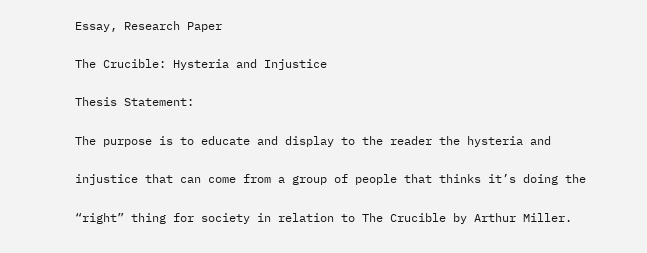Essay, Research Paper

The Crucible: Hysteria and Injustice

Thesis Statement:

The purpose is to educate and display to the reader the hysteria and

injustice that can come from a group of people that thinks it’s doing the

“right” thing for society in relation to The Crucible by Arthur Miller.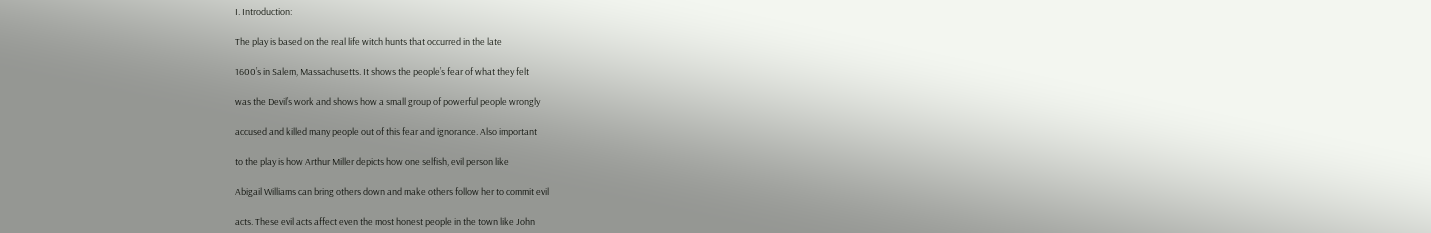I. Introduction:

The play is based on the real life witch hunts that occurred in the late

1600’s in Salem, Massachusetts. It shows the people’s fear of what they felt

was the Devil’s work and shows how a small group of powerful people wrongly

accused and killed many people out of this fear and ignorance. Also important

to the play is how Arthur Miller depicts how one selfish, evil person like

Abigail Williams can bring others down and make others follow her to commit evil

acts. These evil acts affect even the most honest people in the town like John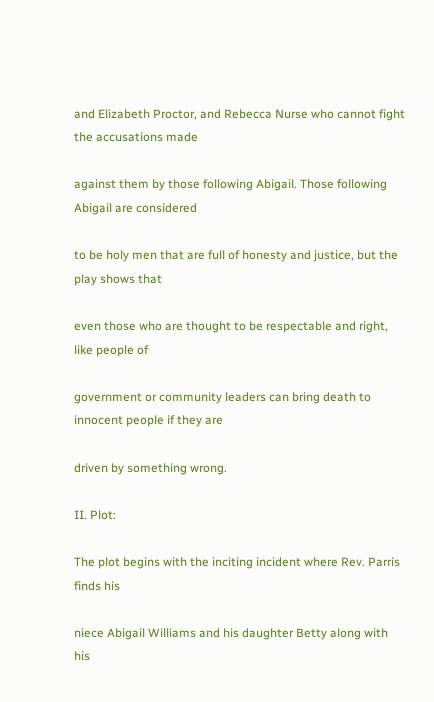and Elizabeth Proctor, and Rebecca Nurse who cannot fight the accusations made

against them by those following Abigail. Those following Abigail are considered

to be holy men that are full of honesty and justice, but the play shows that

even those who are thought to be respectable and right, like people of

government or community leaders can bring death to innocent people if they are

driven by something wrong.

II. Plot:

The plot begins with the inciting incident where Rev. Parris finds his

niece Abigail Williams and his daughter Betty along with his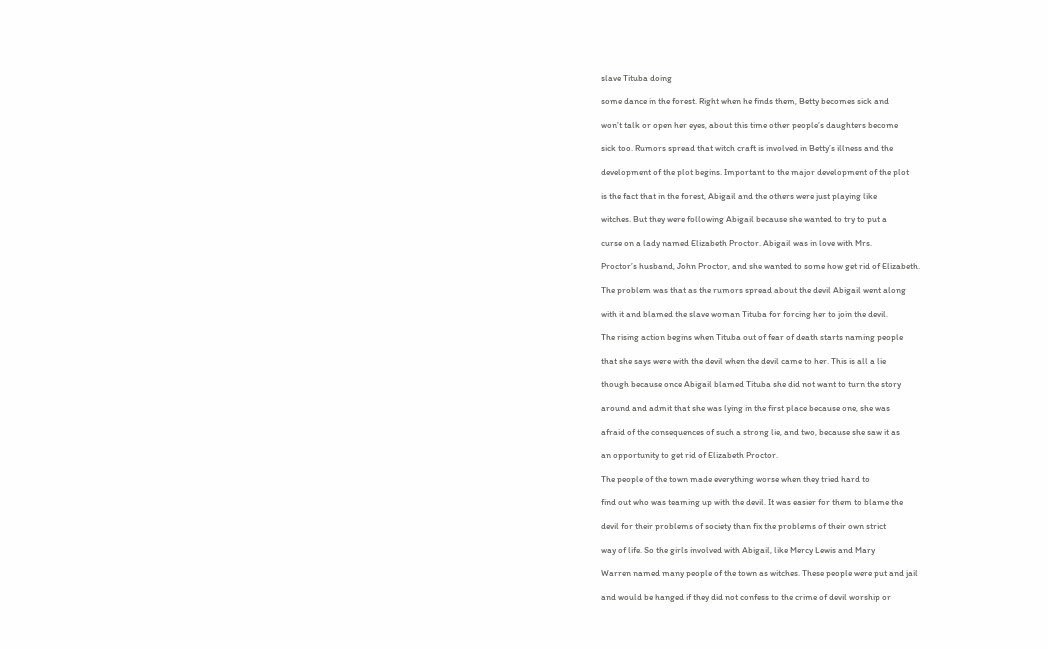slave Tituba doing

some dance in the forest. Right when he finds them, Betty becomes sick and

won’t talk or open her eyes, about this time other people’s daughters become

sick too. Rumors spread that witch craft is involved in Betty’s illness and the

development of the plot begins. Important to the major development of the plot

is the fact that in the forest, Abigail and the others were just playing like

witches. But they were following Abigail because she wanted to try to put a

curse on a lady named Elizabeth Proctor. Abigail was in love with Mrs.

Proctor’s husband, John Proctor, and she wanted to some how get rid of Elizabeth.

The problem was that as the rumors spread about the devil Abigail went along

with it and blamed the slave woman Tituba for forcing her to join the devil.

The rising action begins when Tituba out of fear of death starts naming people

that she says were with the devil when the devil came to her. This is all a lie

though because once Abigail blamed Tituba she did not want to turn the story

around and admit that she was lying in the first place because one, she was

afraid of the consequences of such a strong lie, and two, because she saw it as

an opportunity to get rid of Elizabeth Proctor.

The people of the town made everything worse when they tried hard to

find out who was teaming up with the devil. It was easier for them to blame the

devil for their problems of society than fix the problems of their own strict

way of life. So the girls involved with Abigail, like Mercy Lewis and Mary

Warren named many people of the town as witches. These people were put and jail

and would be hanged if they did not confess to the crime of devil worship or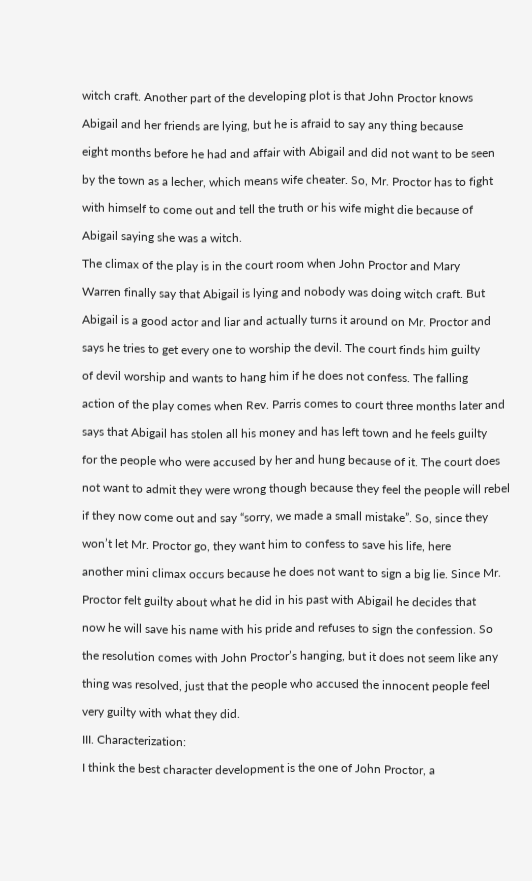witch craft. Another part of the developing plot is that John Proctor knows

Abigail and her friends are lying, but he is afraid to say any thing because

eight months before he had and affair with Abigail and did not want to be seen

by the town as a lecher, which means wife cheater. So, Mr. Proctor has to fight

with himself to come out and tell the truth or his wife might die because of

Abigail saying she was a witch.

The climax of the play is in the court room when John Proctor and Mary

Warren finally say that Abigail is lying and nobody was doing witch craft. But

Abigail is a good actor and liar and actually turns it around on Mr. Proctor and

says he tries to get every one to worship the devil. The court finds him guilty

of devil worship and wants to hang him if he does not confess. The falling

action of the play comes when Rev. Parris comes to court three months later and

says that Abigail has stolen all his money and has left town and he feels guilty

for the people who were accused by her and hung because of it. The court does

not want to admit they were wrong though because they feel the people will rebel

if they now come out and say “sorry, we made a small mistake”. So, since they

won’t let Mr. Proctor go, they want him to confess to save his life, here

another mini climax occurs because he does not want to sign a big lie. Since Mr.

Proctor felt guilty about what he did in his past with Abigail he decides that

now he will save his name with his pride and refuses to sign the confession. So

the resolution comes with John Proctor’s hanging, but it does not seem like any

thing was resolved, just that the people who accused the innocent people feel

very guilty with what they did.

III. Characterization:

I think the best character development is the one of John Proctor, a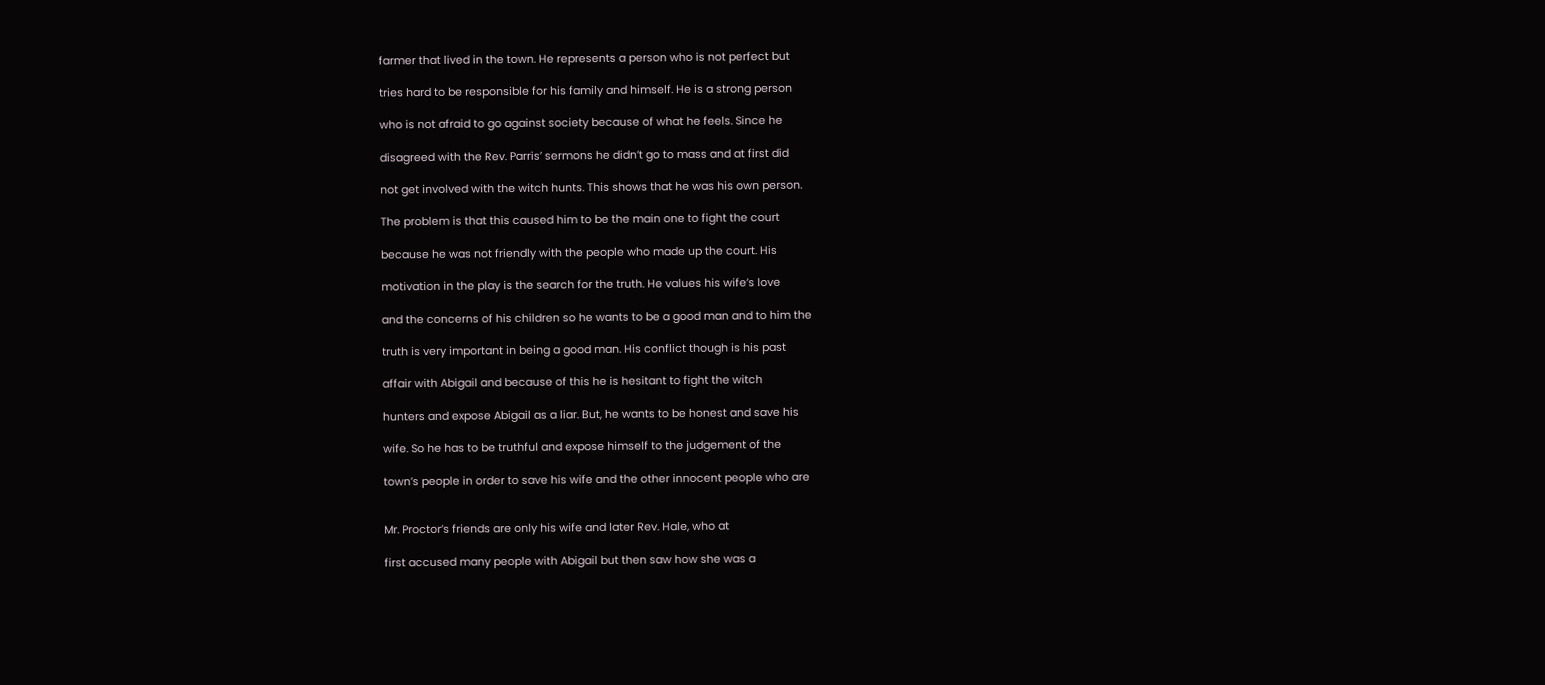farmer that lived in the town. He represents a person who is not perfect but

tries hard to be responsible for his family and himself. He is a strong person

who is not afraid to go against society because of what he feels. Since he

disagreed with the Rev. Parris’ sermons he didn’t go to mass and at first did

not get involved with the witch hunts. This shows that he was his own person.

The problem is that this caused him to be the main one to fight the court

because he was not friendly with the people who made up the court. His

motivation in the play is the search for the truth. He values his wife’s love

and the concerns of his children so he wants to be a good man and to him the

truth is very important in being a good man. His conflict though is his past

affair with Abigail and because of this he is hesitant to fight the witch

hunters and expose Abigail as a liar. But, he wants to be honest and save his

wife. So he has to be truthful and expose himself to the judgement of the

town’s people in order to save his wife and the other innocent people who are


Mr. Proctor’s friends are only his wife and later Rev. Hale, who at

first accused many people with Abigail but then saw how she was a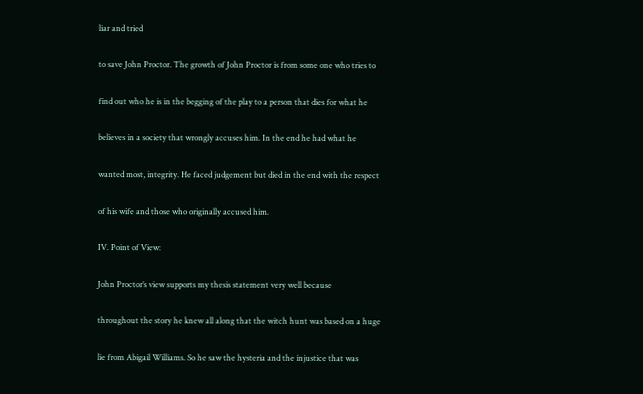liar and tried

to save John Proctor. The growth of John Proctor is from some one who tries to

find out who he is in the begging of the play to a person that dies for what he

believes in a society that wrongly accuses him. In the end he had what he

wanted most, integrity. He faced judgement but died in the end with the respect

of his wife and those who originally accused him.

IV. Point of View:

John Proctor’s view supports my thesis statement very well because

throughout the story he knew all along that the witch hunt was based on a huge

lie from Abigail Williams. So he saw the hysteria and the injustice that was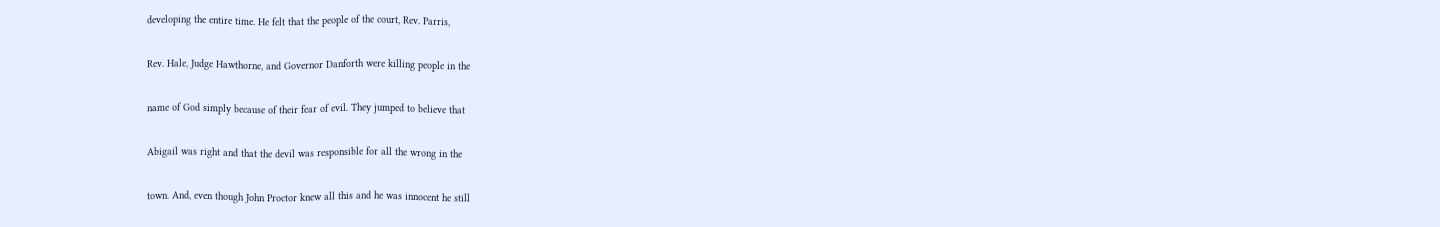developing the entire time. He felt that the people of the court, Rev. Parris,

Rev. Hale, Judge Hawthorne, and Governor Danforth were killing people in the

name of God simply because of their fear of evil. They jumped to believe that

Abigail was right and that the devil was responsible for all the wrong in the

town. And, even though John Proctor knew all this and he was innocent he still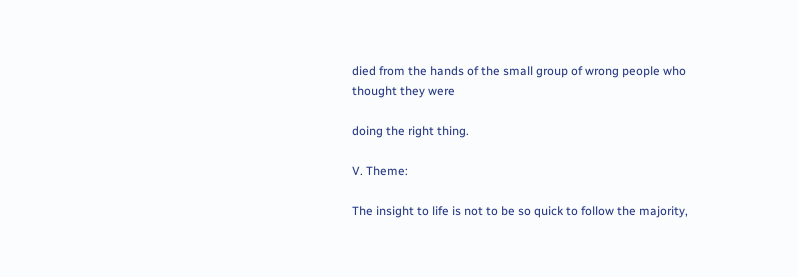died from the hands of the small group of wrong people who thought they were

doing the right thing.

V. Theme:

The insight to life is not to be so quick to follow the majority,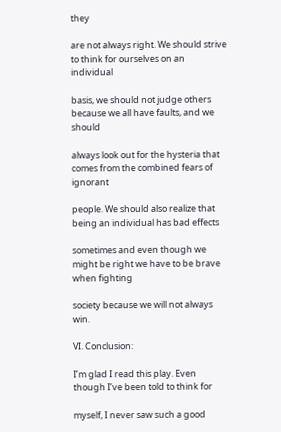they

are not always right. We should strive to think for ourselves on an individual

basis, we should not judge others because we all have faults, and we should

always look out for the hysteria that comes from the combined fears of ignorant

people. We should also realize that being an individual has bad effects

sometimes and even though we might be right we have to be brave when fighting

society because we will not always win.

VI. Conclusion:

I’m glad I read this play. Even though I’ve been told to think for

myself, I never saw such a good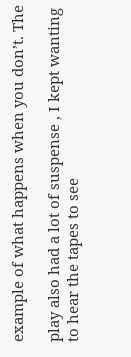example of what happens when you don’t. The

play also had a lot of suspense , I kept wanting to hear the tapes to see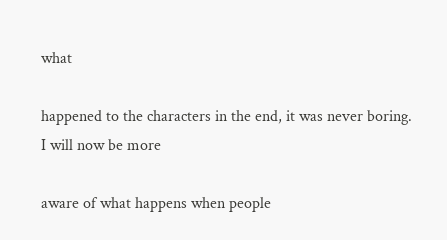what

happened to the characters in the end, it was never boring. I will now be more

aware of what happens when people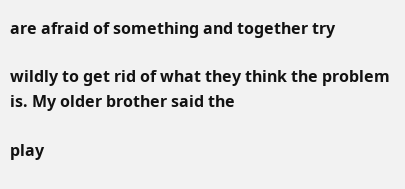are afraid of something and together try

wildly to get rid of what they think the problem is. My older brother said the

play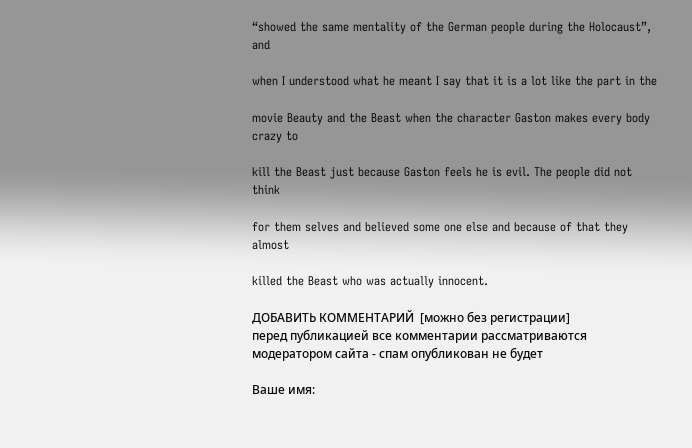“showed the same mentality of the German people during the Holocaust”, and

when I understood what he meant I say that it is a lot like the part in the

movie Beauty and the Beast when the character Gaston makes every body crazy to

kill the Beast just because Gaston feels he is evil. The people did not think

for them selves and believed some one else and because of that they almost

killed the Beast who was actually innocent.

ДОБАВИТЬ КОММЕНТАРИЙ  [можно без регистрации]
перед публикацией все комментарии рассматриваются модератором сайта - спам опубликован не будет

Ваше имя: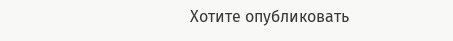Хотите опубликовать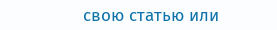свою статью или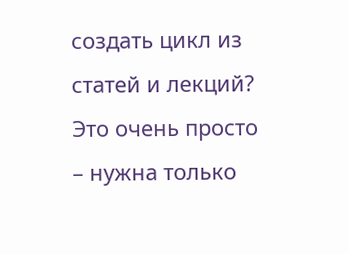создать цикл из статей и лекций?
Это очень просто – нужна только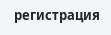регистрация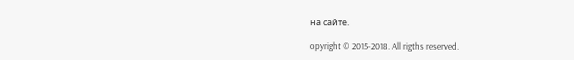на сайте.

opyright © 2015-2018. All rigths reserved.